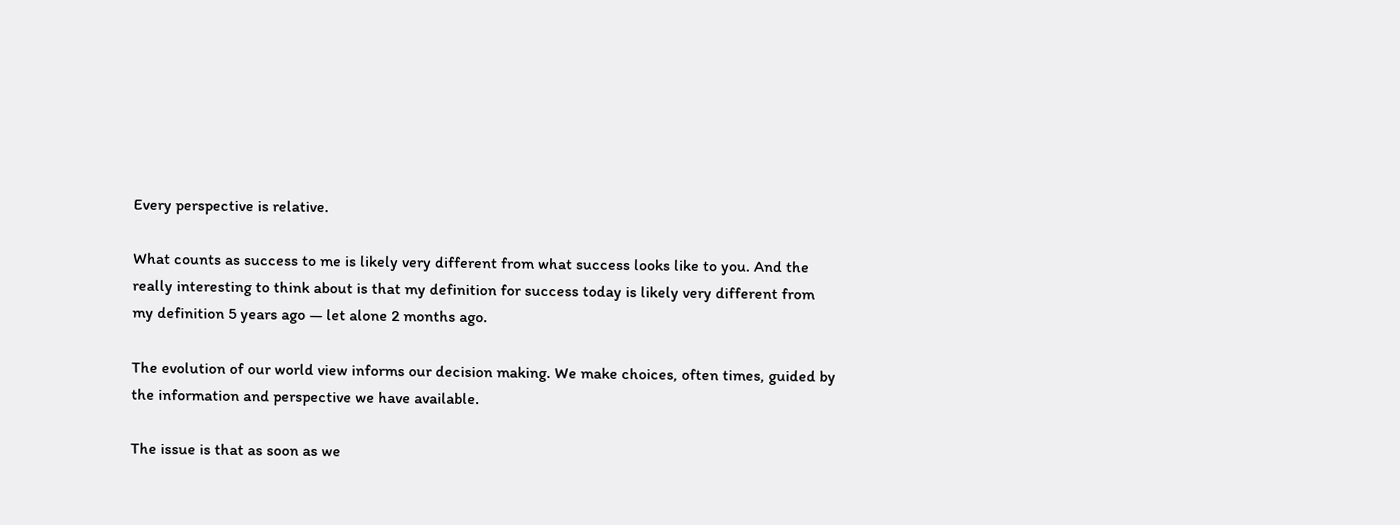Every perspective is relative.

What counts as success to me is likely very different from what success looks like to you. And the really interesting to think about is that my definition for success today is likely very different from my definition 5 years ago — let alone 2 months ago.

The evolution of our world view informs our decision making. We make choices, often times, guided by the information and perspective we have available.

The issue is that as soon as we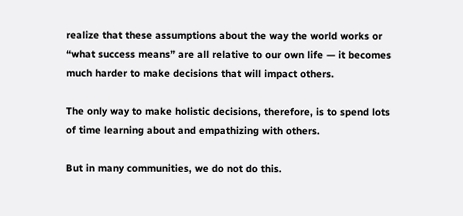realize that these assumptions about the way the world works or “what success means” are all relative to our own life — it becomes much harder to make decisions that will impact others.

The only way to make holistic decisions, therefore, is to spend lots of time learning about and empathizing with others.

But in many communities, we do not do this.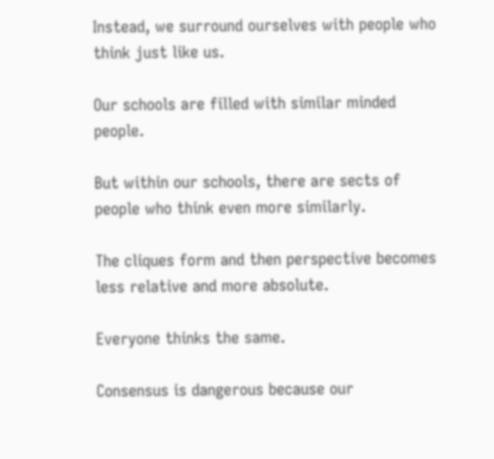Instead, we surround ourselves with people who think just like us.

Our schools are filled with similar minded people.

But within our schools, there are sects of people who think even more similarly.

The cliques form and then perspective becomes less relative and more absolute.

Everyone thinks the same.

Consensus is dangerous because our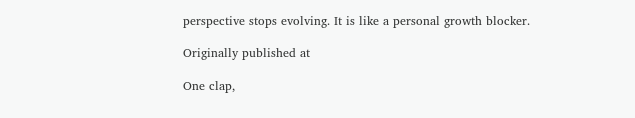perspective stops evolving. It is like a personal growth blocker.

Originally published at

One clap,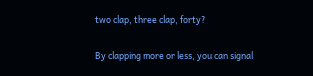two clap, three clap, forty?

By clapping more or less, you can signal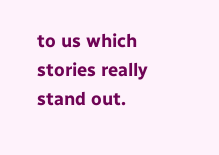to us which stories really stand out.